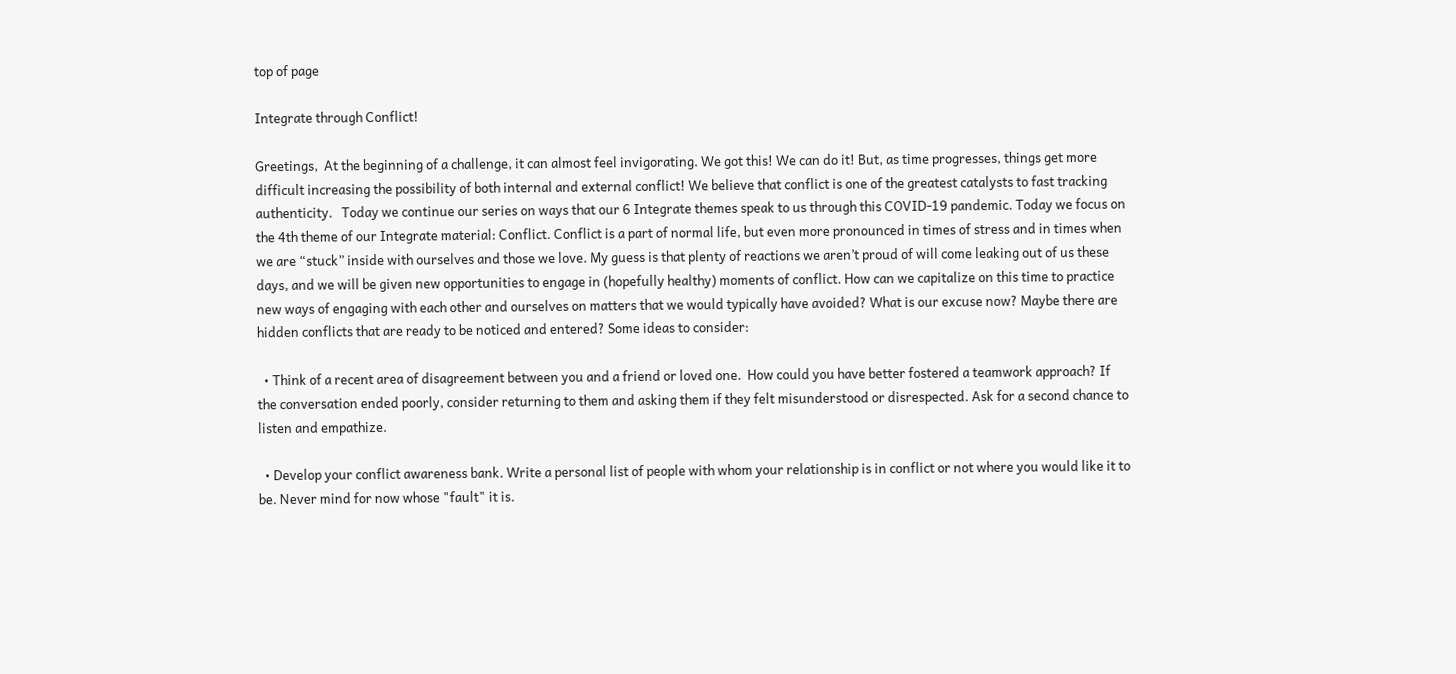top of page

Integrate through Conflict!

Greetings,  At the beginning of a challenge, it can almost feel invigorating. We got this! We can do it! But, as time progresses, things get more difficult increasing the possibility of both internal and external conflict! We believe that conflict is one of the greatest catalysts to fast tracking authenticity.   Today we continue our series on ways that our 6 Integrate themes speak to us through this COVID-19 pandemic. Today we focus on the 4th theme of our Integrate material: Conflict. Conflict is a part of normal life, but even more pronounced in times of stress and in times when we are “stuck” inside with ourselves and those we love. My guess is that plenty of reactions we aren’t proud of will come leaking out of us these days, and we will be given new opportunities to engage in (hopefully healthy) moments of conflict. How can we capitalize on this time to practice new ways of engaging with each other and ourselves on matters that we would typically have avoided? What is our excuse now? Maybe there are hidden conflicts that are ready to be noticed and entered? Some ideas to consider:

  • Think of a recent area of disagreement between you and a friend or loved one.  How could you have better fostered a teamwork approach? If the conversation ended poorly, consider returning to them and asking them if they felt misunderstood or disrespected. Ask for a second chance to listen and empathize.

  • Develop your conflict awareness bank. Write a personal list of people with whom your relationship is in conflict or not where you would like it to be. Never mind for now whose "fault" it is.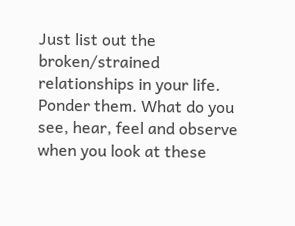Just list out the broken/strained relationships in your life. Ponder them. What do you see, hear, feel and observe when you look at these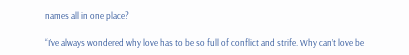names all in one place?

“I’ve always wondered why love has to be so full of conflict and strife. Why can’t love be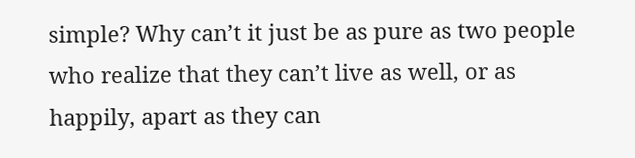simple? Why can’t it just be as pure as two people who realize that they can’t live as well, or as happily, apart as they can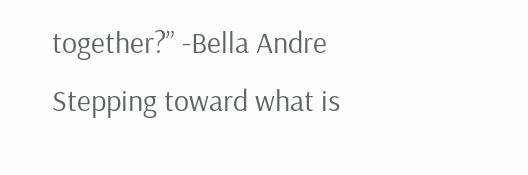together?” -Bella Andre  Stepping toward what is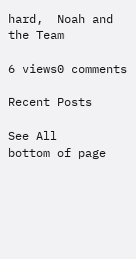hard,  Noah and the Team

6 views0 comments

Recent Posts

See All
bottom of page